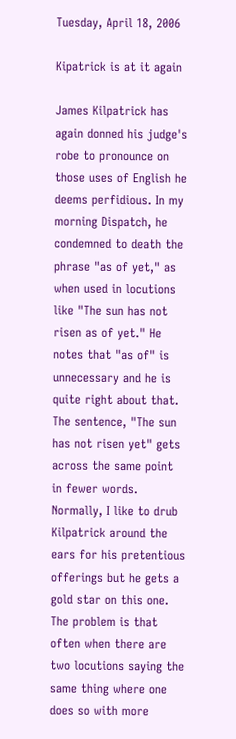Tuesday, April 18, 2006

Kipatrick is at it again

James Kilpatrick has again donned his judge's robe to pronounce on those uses of English he deems perfidious. In my morning Dispatch, he condemned to death the phrase "as of yet," as when used in locutions like "The sun has not risen as of yet." He notes that "as of" is unnecessary and he is quite right about that. The sentence, "The sun has not risen yet" gets across the same point in fewer words. Normally, I like to drub Kilpatrick around the ears for his pretentious offerings but he gets a gold star on this one. The problem is that often when there are two locutions saying the same thing where one does so with more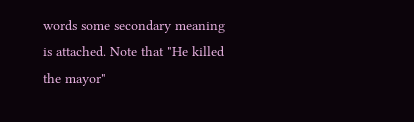words some secondary meaning is attached. Note that "He killed the mayor"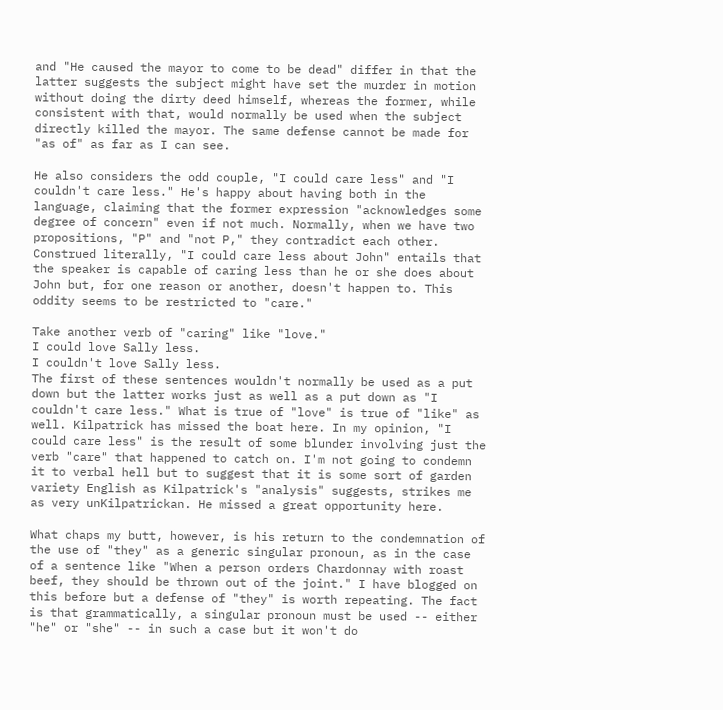and "He caused the mayor to come to be dead" differ in that the latter suggests the subject might have set the murder in motion without doing the dirty deed himself, whereas the former, while consistent with that, would normally be used when the subject directly killed the mayor. The same defense cannot be made for "as of" as far as I can see.

He also considers the odd couple, "I could care less" and "I couldn't care less." He's happy about having both in the language, claiming that the former expression "acknowledges some degree of concern" even if not much. Normally, when we have two propositions, "P" and "not P," they contradict each other. Construed literally, "I could care less about John" entails that the speaker is capable of caring less than he or she does about John but, for one reason or another, doesn't happen to. This oddity seems to be restricted to "care."

Take another verb of "caring" like "love."
I could love Sally less.
I couldn't love Sally less.
The first of these sentences wouldn't normally be used as a put down but the latter works just as well as a put down as "I couldn't care less." What is true of "love" is true of "like" as well. Kilpatrick has missed the boat here. In my opinion, "I could care less" is the result of some blunder involving just the verb "care" that happened to catch on. I'm not going to condemn it to verbal hell but to suggest that it is some sort of garden variety English as Kilpatrick's "analysis" suggests, strikes me as very unKilpatrickan. He missed a great opportunity here.

What chaps my butt, however, is his return to the condemnation of the use of "they" as a generic singular pronoun, as in the case of a sentence like "When a person orders Chardonnay with roast beef, they should be thrown out of the joint." I have blogged on this before but a defense of "they" is worth repeating. The fact is that grammatically, a singular pronoun must be used -- either "he" or "she" -- in such a case but it won't do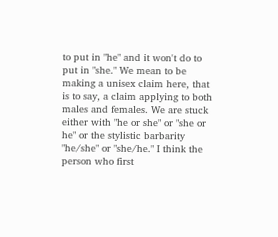to put in "he" and it won't do to put in "she." We mean to be making a unisex claim here, that is to say, a claim applying to both males and females. We are stuck either with "he or she" or "she or he" or the stylistic barbarity "he/she" or "she/he." I think the person who first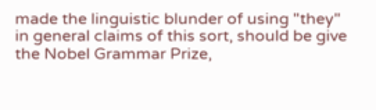made the linguistic blunder of using "they" in general claims of this sort, should be give the Nobel Grammar Prize,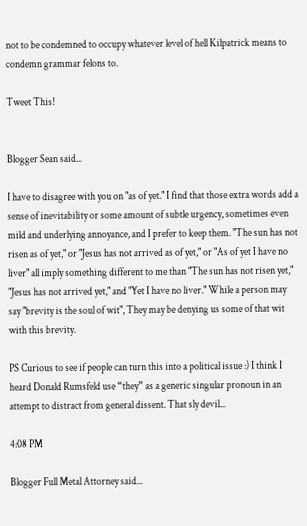not to be condemned to occupy whatever level of hell Kilpatrick means to condemn grammar felons to.

Tweet This!


Blogger Sean said...

I have to disagree with you on "as of yet." I find that those extra words add a sense of inevitability or some amount of subtle urgency, sometimes even mild and underlying annoyance, and I prefer to keep them. "The sun has not risen as of yet," or "Jesus has not arrived as of yet," or "As of yet I have no liver" all imply something different to me than "The sun has not risen yet," "Jesus has not arrived yet," and "Yet I have no liver." While a person may say "brevity is the soul of wit", They may be denying us some of that wit with this brevity.

PS Curious to see if people can turn this into a political issue :) I think I heard Donald Rumsfeld use “they” as a generic singular pronoun in an attempt to distract from general dissent. That sly devil...

4:08 PM

Blogger Full Metal Attorney said...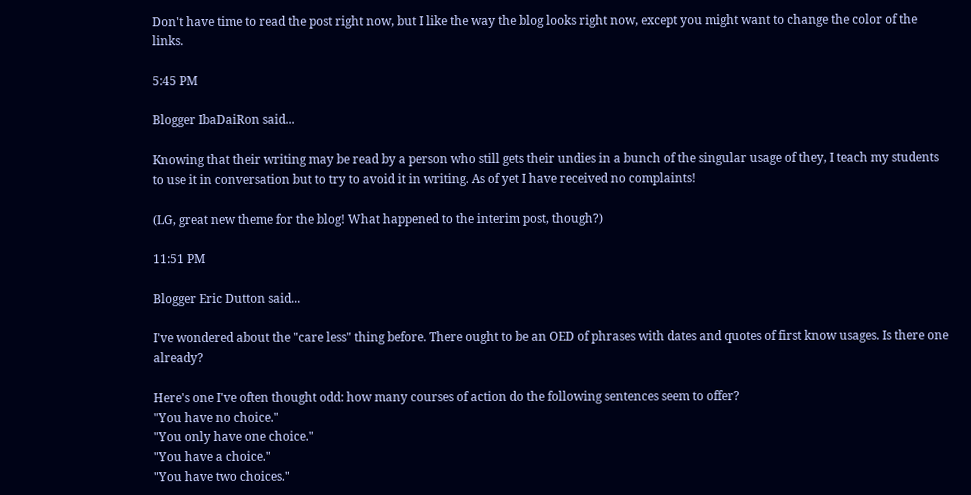Don't have time to read the post right now, but I like the way the blog looks right now, except you might want to change the color of the links.

5:45 PM

Blogger IbaDaiRon said...

Knowing that their writing may be read by a person who still gets their undies in a bunch of the singular usage of they, I teach my students to use it in conversation but to try to avoid it in writing. As of yet I have received no complaints!

(LG, great new theme for the blog! What happened to the interim post, though?)

11:51 PM

Blogger Eric Dutton said...

I've wondered about the "care less" thing before. There ought to be an OED of phrases with dates and quotes of first know usages. Is there one already?

Here's one I've often thought odd: how many courses of action do the following sentences seem to offer?
"You have no choice."
"You only have one choice."
"You have a choice."
"You have two choices."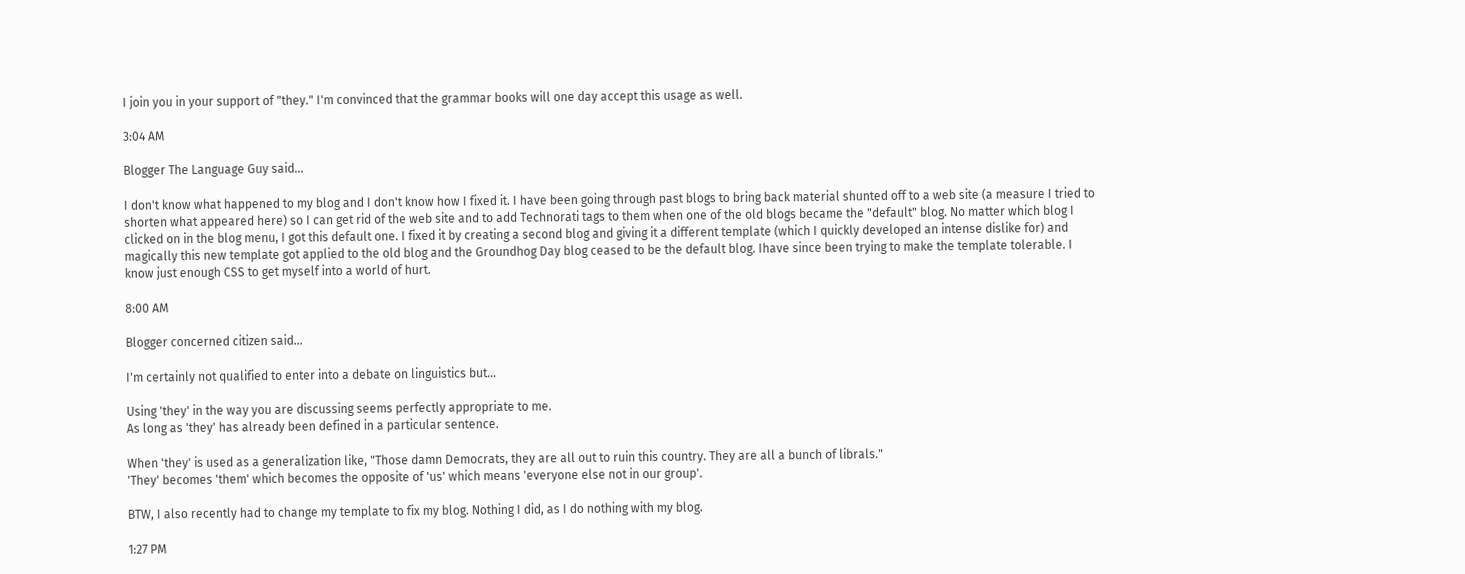I join you in your support of "they." I'm convinced that the grammar books will one day accept this usage as well.

3:04 AM

Blogger The Language Guy said...

I don't know what happened to my blog and I don't know how I fixed it. I have been going through past blogs to bring back material shunted off to a web site (a measure I tried to shorten what appeared here) so I can get rid of the web site and to add Technorati tags to them when one of the old blogs became the "default" blog. No matter which blog I clicked on in the blog menu, I got this default one. I fixed it by creating a second blog and giving it a different template (which I quickly developed an intense dislike for) and magically this new template got applied to the old blog and the Groundhog Day blog ceased to be the default blog. Ihave since been trying to make the template tolerable. I know just enough CSS to get myself into a world of hurt.

8:00 AM

Blogger concerned citizen said...

I'm certainly not qualified to enter into a debate on linguistics but...

Using 'they' in the way you are discussing seems perfectly appropriate to me.
As long as 'they' has already been defined in a particular sentence.

When 'they' is used as a generalization like, "Those damn Democrats, they are all out to ruin this country. They are all a bunch of librals."
'They' becomes 'them' which becomes the opposite of 'us' which means 'everyone else not in our group'.

BTW, I also recently had to change my template to fix my blog. Nothing I did, as I do nothing with my blog.

1:27 PM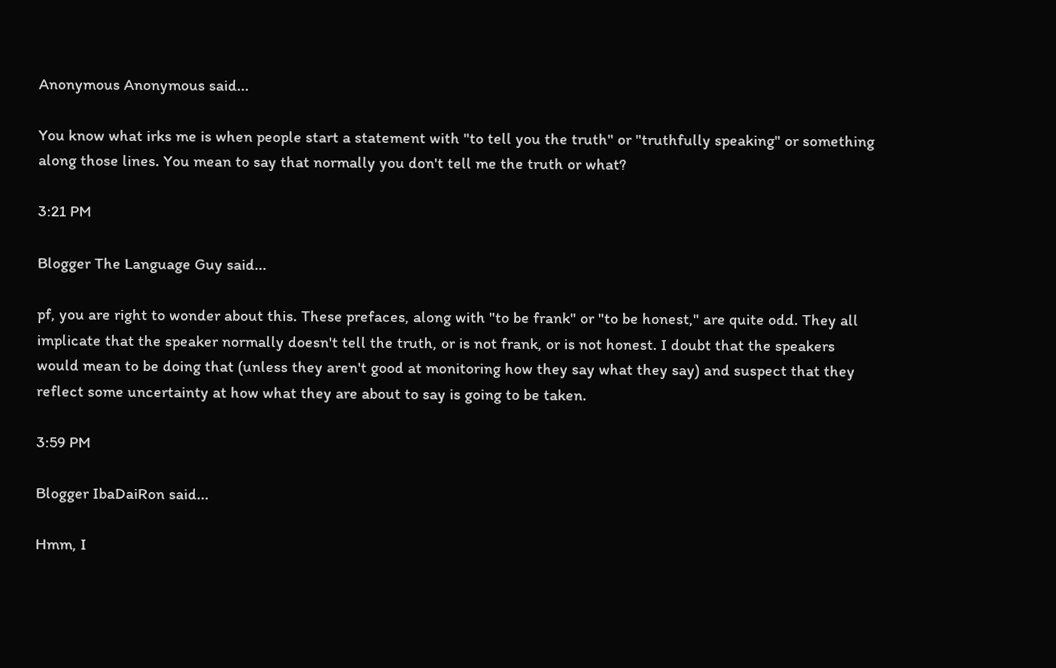Anonymous Anonymous said...

You know what irks me is when people start a statement with "to tell you the truth" or "truthfully speaking" or something along those lines. You mean to say that normally you don't tell me the truth or what?

3:21 PM

Blogger The Language Guy said...

pf, you are right to wonder about this. These prefaces, along with "to be frank" or "to be honest," are quite odd. They all implicate that the speaker normally doesn't tell the truth, or is not frank, or is not honest. I doubt that the speakers would mean to be doing that (unless they aren't good at monitoring how they say what they say) and suspect that they reflect some uncertainty at how what they are about to say is going to be taken.

3:59 PM

Blogger IbaDaiRon said...

Hmm, I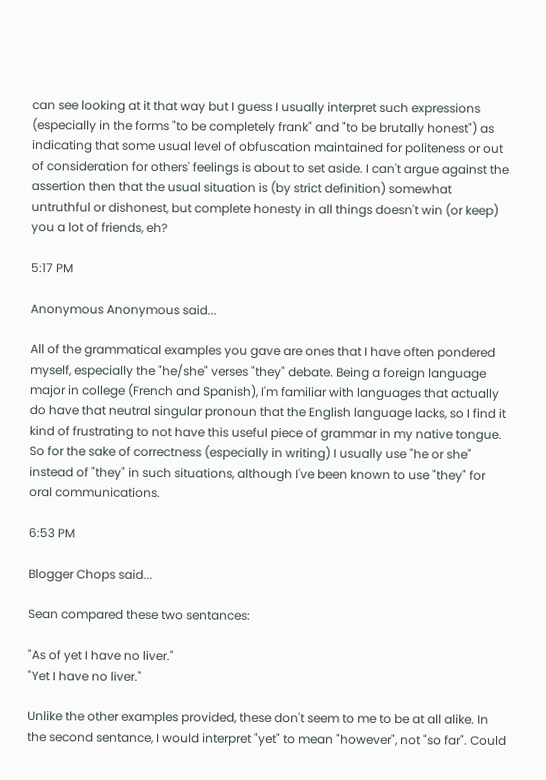can see looking at it that way but I guess I usually interpret such expressions (especially in the forms "to be completely frank" and "to be brutally honest") as indicating that some usual level of obfuscation maintained for politeness or out of consideration for others' feelings is about to set aside. I can't argue against the assertion then that the usual situation is (by strict definition) somewhat untruthful or dishonest, but complete honesty in all things doesn't win (or keep) you a lot of friends, eh?

5:17 PM

Anonymous Anonymous said...

All of the grammatical examples you gave are ones that I have often pondered myself, especially the "he/she" verses "they" debate. Being a foreign language major in college (French and Spanish), I'm familiar with languages that actually do have that neutral singular pronoun that the English language lacks, so I find it kind of frustrating to not have this useful piece of grammar in my native tongue. So for the sake of correctness (especially in writing) I usually use "he or she" instead of "they" in such situations, although I've been known to use "they" for oral communications.

6:53 PM

Blogger Chops said...

Sean compared these two sentances:

"As of yet I have no liver."
"Yet I have no liver."

Unlike the other examples provided, these don't seem to me to be at all alike. In the second sentance, I would interpret "yet" to mean "however", not "so far". Could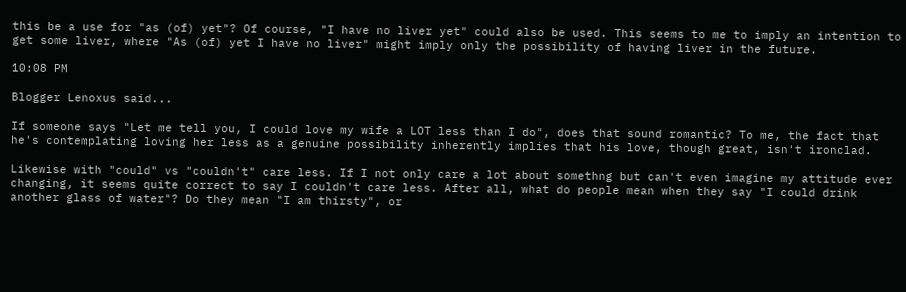this be a use for "as (of) yet"? Of course, "I have no liver yet" could also be used. This seems to me to imply an intention to get some liver, where "As (of) yet I have no liver" might imply only the possibility of having liver in the future.

10:08 PM

Blogger Lenoxus said...

If someone says "Let me tell you, I could love my wife a LOT less than I do", does that sound romantic? To me, the fact that he's contemplating loving her less as a genuine possibility inherently implies that his love, though great, isn't ironclad.

Likewise with "could" vs "couldn't" care less. If I not only care a lot about somethng but can't even imagine my attitude ever changing, it seems quite correct to say I couldn't care less. After all, what do people mean when they say "I could drink another glass of water"? Do they mean "I am thirsty", or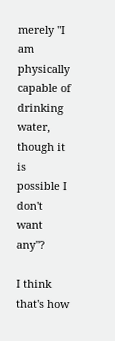merely "I am physically capable of drinking water, though it is possible I don't want any"?

I think that's how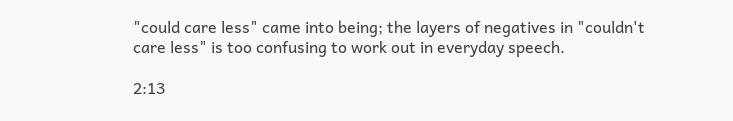"could care less" came into being; the layers of negatives in "couldn't care less" is too confusing to work out in everyday speech.

2:13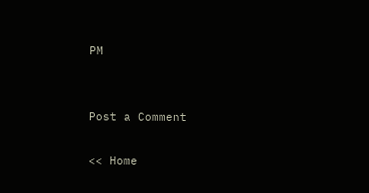PM


Post a Comment

<< Home